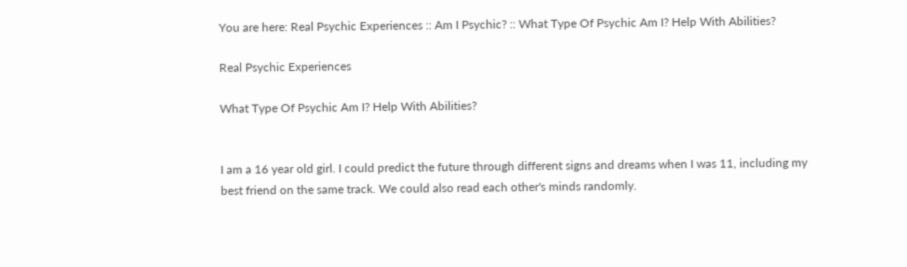You are here: Real Psychic Experiences :: Am I Psychic? :: What Type Of Psychic Am I? Help With Abilities?

Real Psychic Experiences

What Type Of Psychic Am I? Help With Abilities?


I am a 16 year old girl. I could predict the future through different signs and dreams when I was 11, including my best friend on the same track. We could also read each other's minds randomly.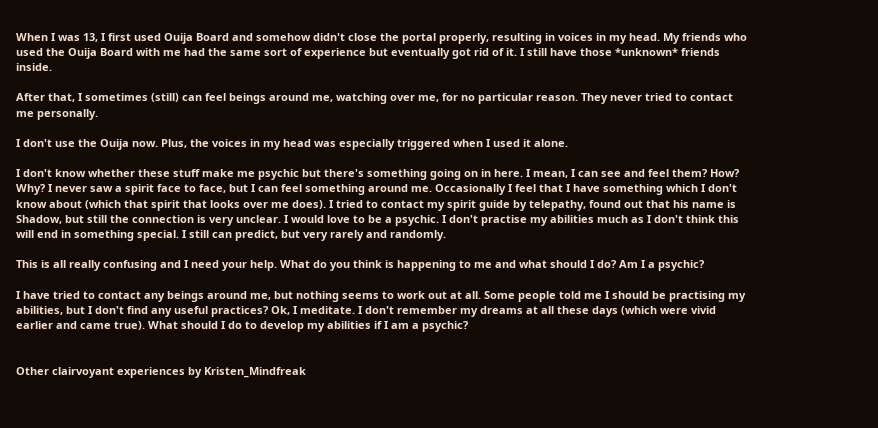When I was 13, I first used Ouija Board and somehow didn't close the portal properly, resulting in voices in my head. My friends who used the Ouija Board with me had the same sort of experience but eventually got rid of it. I still have those *unknown* friends inside.

After that, I sometimes (still) can feel beings around me, watching over me, for no particular reason. They never tried to contact me personally.

I don't use the Ouija now. Plus, the voices in my head was especially triggered when I used it alone.

I don't know whether these stuff make me psychic but there's something going on in here. I mean, I can see and feel them? How? Why? I never saw a spirit face to face, but I can feel something around me. Occasionally I feel that I have something which I don't know about (which that spirit that looks over me does). I tried to contact my spirit guide by telepathy, found out that his name is Shadow, but still the connection is very unclear. I would love to be a psychic. I don't practise my abilities much as I don't think this will end in something special. I still can predict, but very rarely and randomly.

This is all really confusing and I need your help. What do you think is happening to me and what should I do? Am I a psychic?

I have tried to contact any beings around me, but nothing seems to work out at all. Some people told me I should be practising my abilities, but I don't find any useful practices? Ok, I meditate. I don't remember my dreams at all these days (which were vivid earlier and came true). What should I do to develop my abilities if I am a psychic?


Other clairvoyant experiences by Kristen_Mindfreak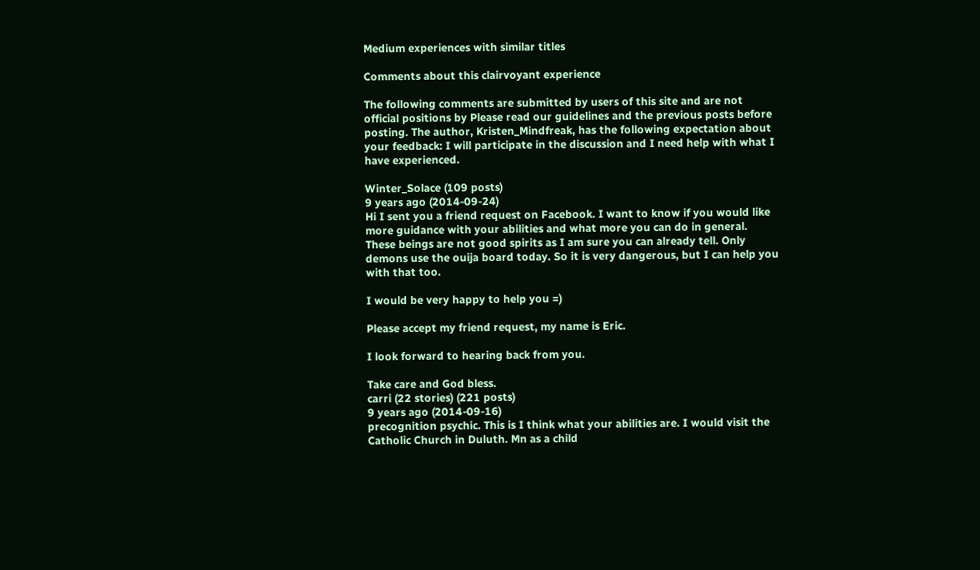Medium experiences with similar titles

Comments about this clairvoyant experience

The following comments are submitted by users of this site and are not official positions by Please read our guidelines and the previous posts before posting. The author, Kristen_Mindfreak, has the following expectation about your feedback: I will participate in the discussion and I need help with what I have experienced.

Winter_Solace (109 posts)
9 years ago (2014-09-24)
Hi I sent you a friend request on Facebook. I want to know if you would like more guidance with your abilities and what more you can do in general. These beings are not good spirits as I am sure you can already tell. Only demons use the ouija board today. So it is very dangerous, but I can help you with that too.

I would be very happy to help you =)

Please accept my friend request, my name is Eric.

I look forward to hearing back from you.

Take care and God bless.
carri (22 stories) (221 posts)
9 years ago (2014-09-16)
precognition psychic. This is I think what your abilities are. I would visit the Catholic Church in Duluth. Mn as a child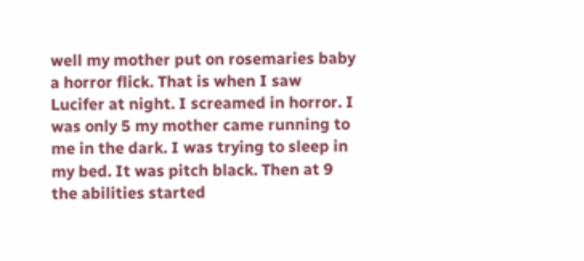well my mother put on rosemaries baby a horror flick. That is when I saw Lucifer at night. I screamed in horror. I was only 5 my mother came running to me in the dark. I was trying to sleep in my bed. It was pitch black. Then at 9 the abilities started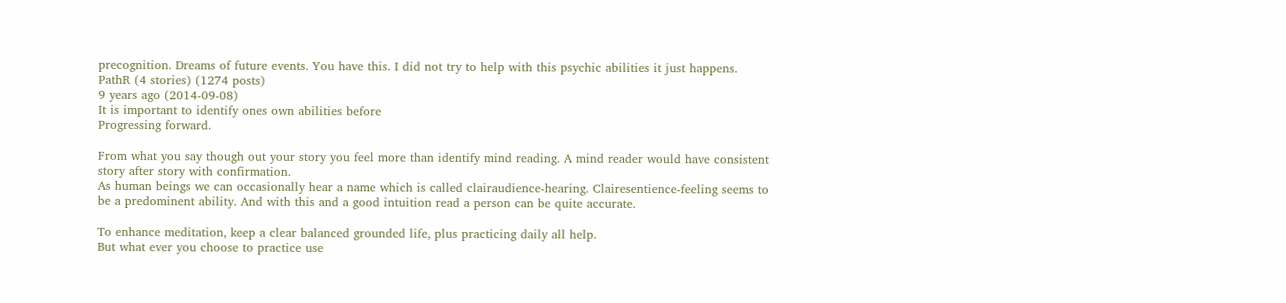precognition. Dreams of future events. You have this. I did not try to help with this psychic abilities it just happens.
PathR (4 stories) (1274 posts)
9 years ago (2014-09-08)
It is important to identify ones own abilities before
Progressing forward.

From what you say though out your story you feel more than identify mind reading. A mind reader would have consistent story after story with confirmation.
As human beings we can occasionally hear a name which is called clairaudience-hearing. Clairesentience-feeling seems to be a predominent ability. And with this and a good intuition read a person can be quite accurate.

To enhance meditation, keep a clear balanced grounded life, plus practicing daily all help.
But what ever you choose to practice use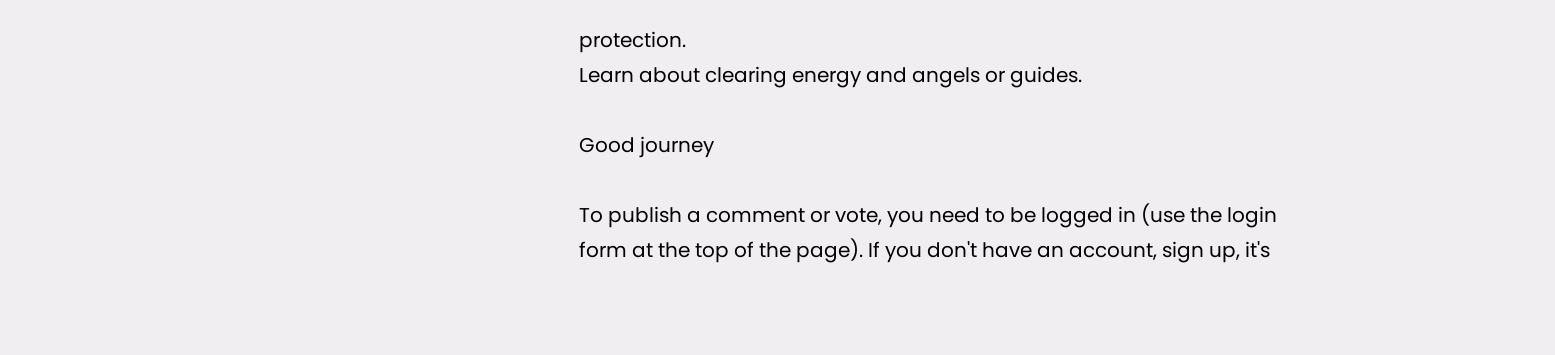protection.
Learn about clearing energy and angels or guides.

Good journey

To publish a comment or vote, you need to be logged in (use the login form at the top of the page). If you don't have an account, sign up, it's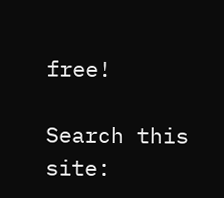free!

Search this site: